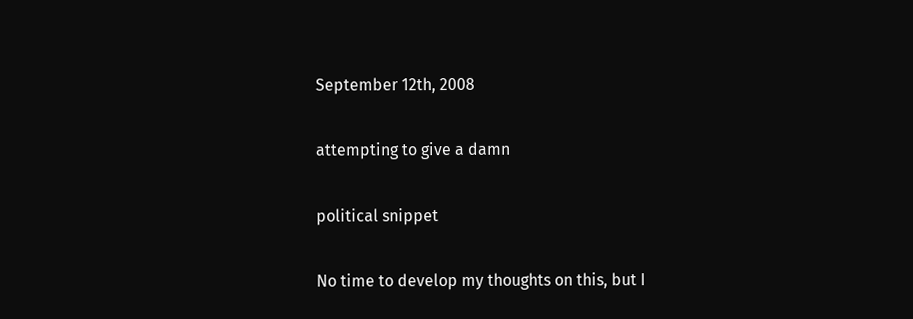September 12th, 2008

attempting to give a damn

political snippet

No time to develop my thoughts on this, but I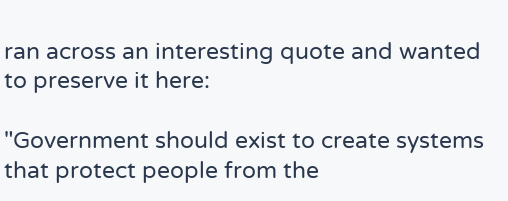ran across an interesting quote and wanted to preserve it here:

"Government should exist to create systems that protect people from the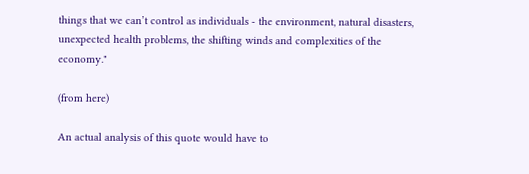things that we can’t control as individuals - the environment, natural disasters, unexpected health problems, the shifting winds and complexities of the economy."

(from here)

An actual analysis of this quote would have to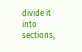divide it into sections,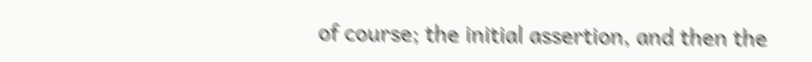of course; the initial assertion, and then the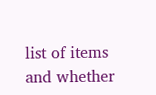list of items and whether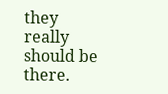they really should be there.